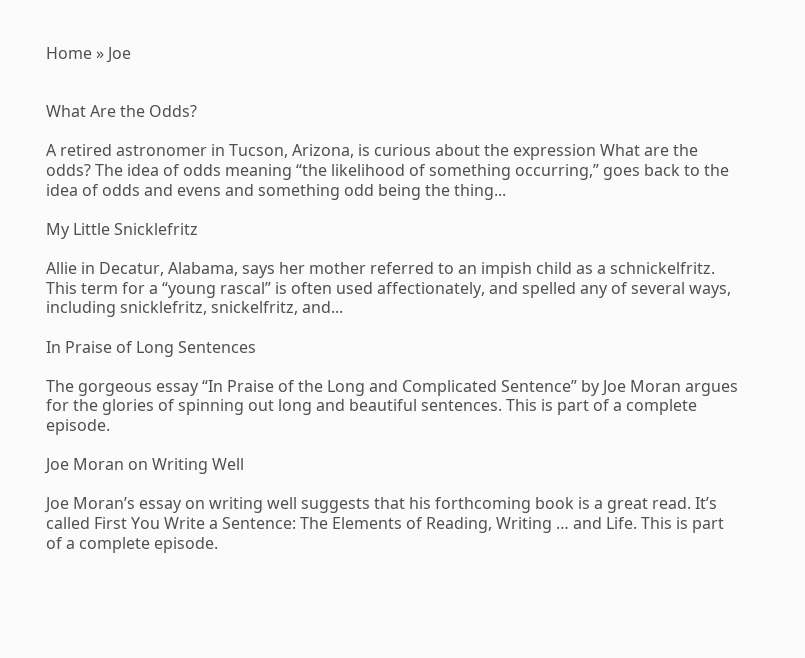Home » Joe


What Are the Odds?

A retired astronomer in Tucson, Arizona, is curious about the expression What are the odds? The idea of odds meaning “the likelihood of something occurring,” goes back to the idea of odds and evens and something odd being the thing...

My Little Snicklefritz

Allie in Decatur, Alabama, says her mother referred to an impish child as a schnickelfritz. This term for a “young rascal” is often used affectionately, and spelled any of several ways, including snicklefritz, snickelfritz, and...

In Praise of Long Sentences

The gorgeous essay “In Praise of the Long and Complicated Sentence” by Joe Moran argues for the glories of spinning out long and beautiful sentences. This is part of a complete episode.

Joe Moran on Writing Well

Joe Moran’s essay on writing well suggests that his forthcoming book is a great read. It’s called First You Write a Sentence: The Elements of Reading, Writing … and Life. This is part of a complete episode.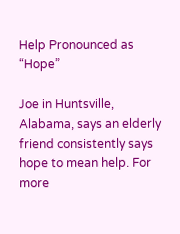Help Pronounced as “Hope”

Joe in Huntsville, Alabama, says an elderly friend consistently says hope to mean help. For more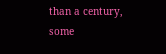than a century, some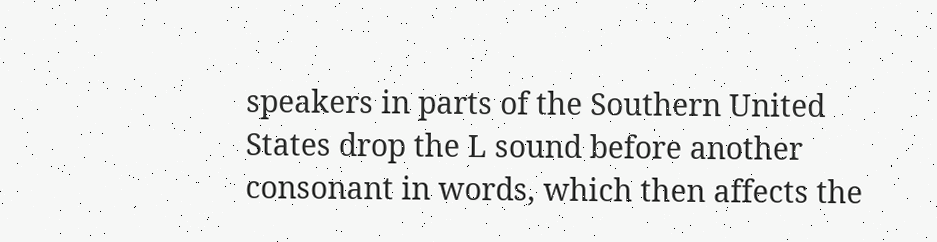speakers in parts of the Southern United States drop the L sound before another consonant in words, which then affects the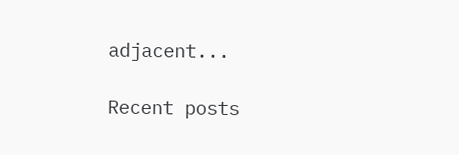adjacent...

Recent posts